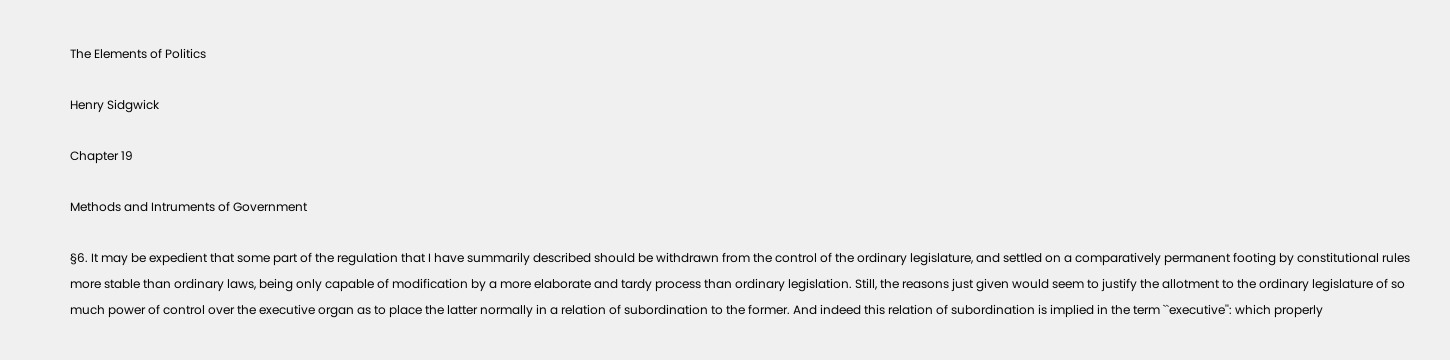The Elements of Politics

Henry Sidgwick

Chapter 19

Methods and Intruments of Government

§6. It may be expedient that some part of the regulation that I have summarily described should be withdrawn from the control of the ordinary legislature, and settled on a comparatively permanent footing by constitutional rules more stable than ordinary laws, being only capable of modification by a more elaborate and tardy process than ordinary legislation. Still, the reasons just given would seem to justify the allotment to the ordinary legislature of so much power of control over the executive organ as to place the latter normally in a relation of subordination to the former. And indeed this relation of subordination is implied in the term ``executive'': which properly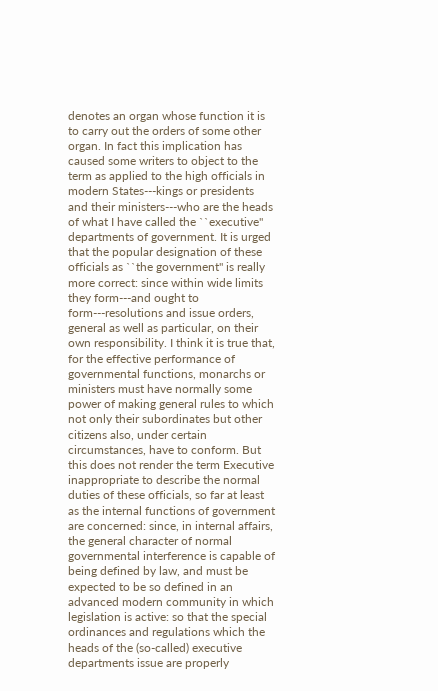denotes an organ whose function it is to carry out the orders of some other organ. In fact this implication has caused some writers to object to the term as applied to the high officials in modern States---kings or presidents and their ministers---who are the heads of what I have called the ``executive'' departments of government. It is urged that the popular designation of these officials as ``the government'' is really more correct: since within wide limits they form---and ought to form---resolutions and issue orders, general as well as particular, on their own responsibility. I think it is true that, for the effective performance of governmental functions, monarchs or ministers must have normally some power of making general rules to which not only their subordinates but other citizens also, under certain circumstances, have to conform. But this does not render the term Executive inappropriate to describe the normal duties of these officials, so far at least as the internal functions of government are concerned: since, in internal affairs, the general character of normal governmental interference is capable of being defined by law, and must be expected to be so defined in an advanced modern community in which legislation is active: so that the special ordinances and regulations which the heads of the (so-called) executive departments issue are properly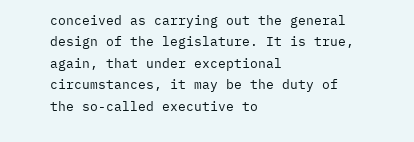conceived as carrying out the general design of the legislature. It is true, again, that under exceptional circumstances, it may be the duty of the so-called executive to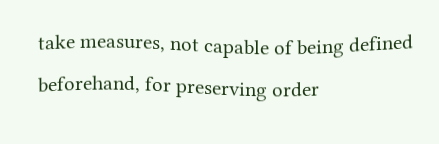take measures, not capable of being defined beforehand, for preserving order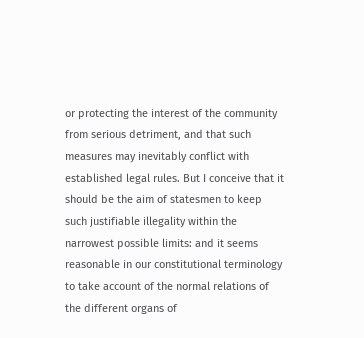or protecting the interest of the community from serious detriment, and that such measures may inevitably conflict with established legal rules. But I conceive that it should be the aim of statesmen to keep such justifiable illegality within the narrowest possible limits: and it seems reasonable in our constitutional terminology to take account of the normal relations of the different organs of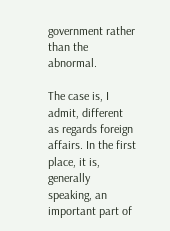government rather than the abnormal.

The case is, I admit, different as regards foreign affairs. In the first place, it is, generally speaking, an important part of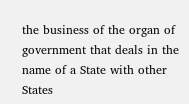the business of the organ of government that deals in the name of a State with other States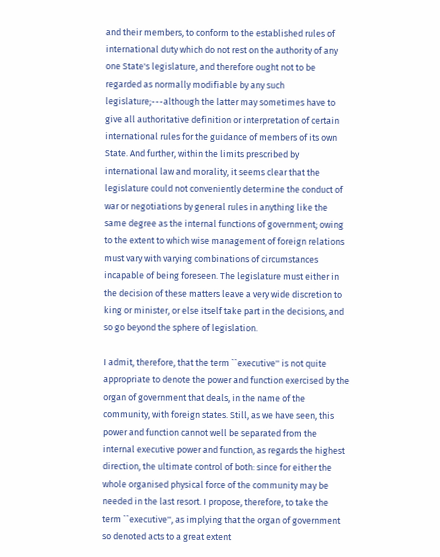and their members, to conform to the established rules of international duty which do not rest on the authority of any one State's legislature, and therefore ought not to be regarded as normally modifiable by any such legislature;---although the latter may sometimes have to give all authoritative definition or interpretation of certain international rules for the guidance of members of its own State. And further, within the limits prescribed by international law and morality, it seems clear that the legislature could not conveniently determine the conduct of war or negotiations by general rules in anything like the same degree as the internal functions of government; owing to the extent to which wise management of foreign relations must vary with varying combinations of circumstances incapable of being foreseen. The legislature must either in the decision of these matters leave a very wide discretion to king or minister, or else itself take part in the decisions, and so go beyond the sphere of legislation.

I admit, therefore, that the term ``executive'' is not quite appropriate to denote the power and function exercised by the organ of government that deals, in the name of the community, with foreign states. Still, as we have seen, this power and function cannot well be separated from the internal executive power and function, as regards the highest direction, the ultimate control of both: since for either the whole organised physical force of the community may be needed in the last resort. I propose, therefore, to take the term ``executive'', as implying that the organ of government so denoted acts to a great extent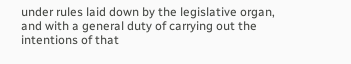under rules laid down by the legislative organ, and with a general duty of carrying out the intentions of that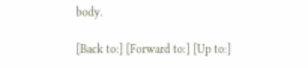body.

[Back to:] [Forward to:] [Up to:]